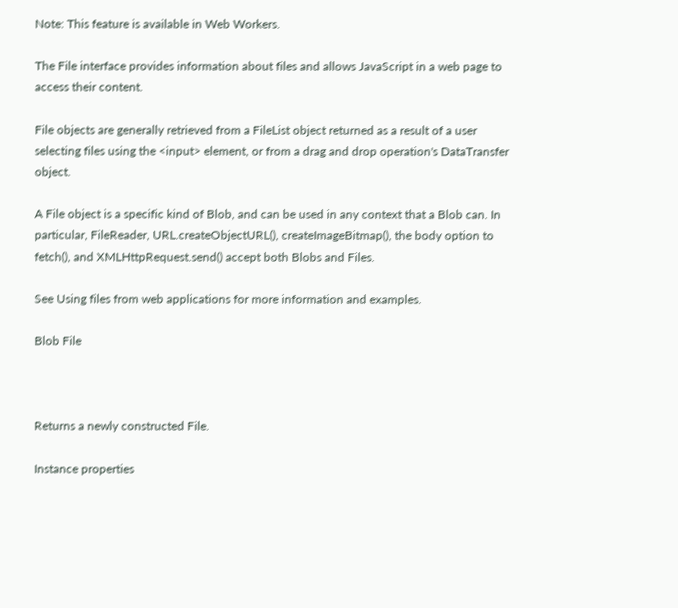Note: This feature is available in Web Workers.

The File interface provides information about files and allows JavaScript in a web page to access their content.

File objects are generally retrieved from a FileList object returned as a result of a user selecting files using the <input> element, or from a drag and drop operation's DataTransfer object.

A File object is a specific kind of Blob, and can be used in any context that a Blob can. In particular, FileReader, URL.createObjectURL(), createImageBitmap(), the body option to fetch(), and XMLHttpRequest.send() accept both Blobs and Files.

See Using files from web applications for more information and examples.

Blob File



Returns a newly constructed File.

Instance properties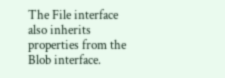The File interface also inherits properties from the Blob interface.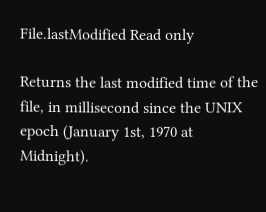File.lastModified Read only

Returns the last modified time of the file, in millisecond since the UNIX epoch (January 1st, 1970 at Midnight).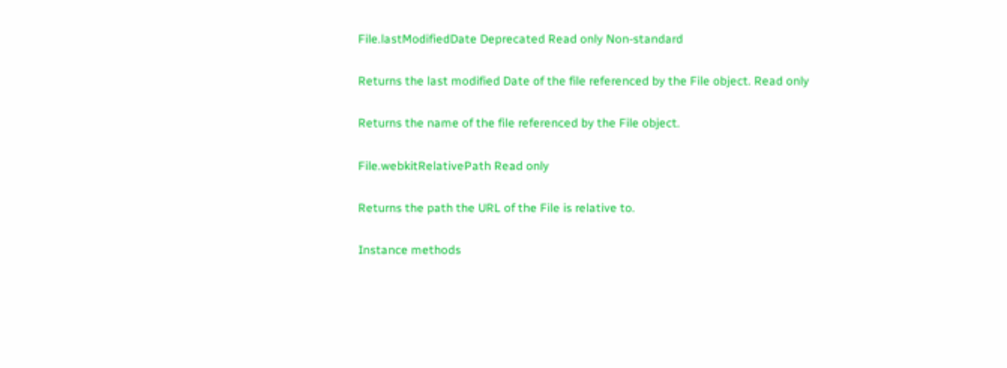File.lastModifiedDate Deprecated Read only Non-standard

Returns the last modified Date of the file referenced by the File object. Read only

Returns the name of the file referenced by the File object.

File.webkitRelativePath Read only

Returns the path the URL of the File is relative to.

Instance methods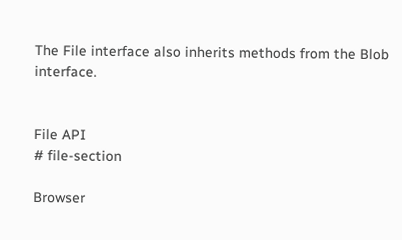The File interface also inherits methods from the Blob interface.


File API
# file-section

Browser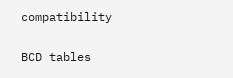compatibility

BCD tables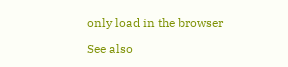only load in the browser

See also